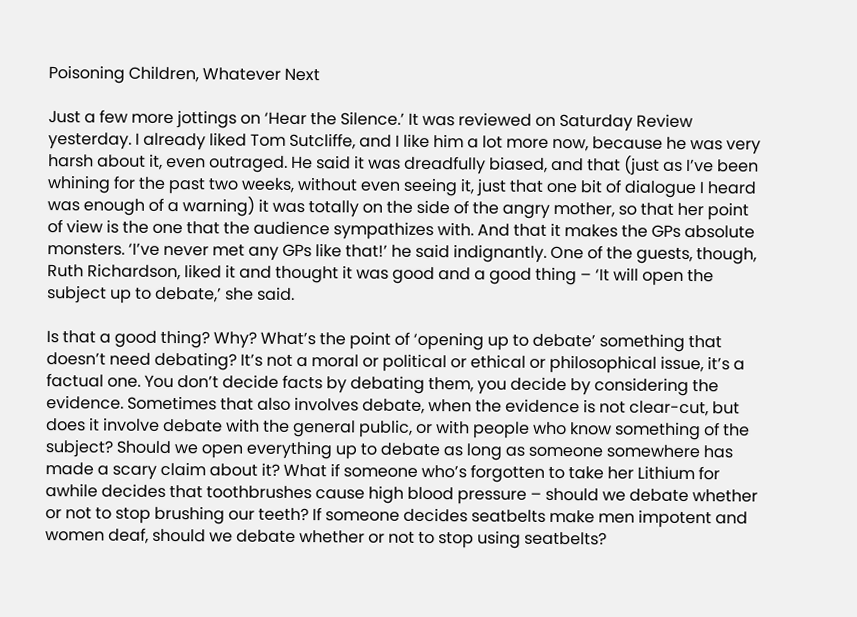Poisoning Children, Whatever Next

Just a few more jottings on ‘Hear the Silence.’ It was reviewed on Saturday Review yesterday. I already liked Tom Sutcliffe, and I like him a lot more now, because he was very harsh about it, even outraged. He said it was dreadfully biased, and that (just as I’ve been whining for the past two weeks, without even seeing it, just that one bit of dialogue I heard was enough of a warning) it was totally on the side of the angry mother, so that her point of view is the one that the audience sympathizes with. And that it makes the GPs absolute monsters. ‘I’ve never met any GPs like that!’ he said indignantly. One of the guests, though, Ruth Richardson, liked it and thought it was good and a good thing – ‘It will open the subject up to debate,’ she said.

Is that a good thing? Why? What’s the point of ‘opening up to debate’ something that doesn’t need debating? It’s not a moral or political or ethical or philosophical issue, it’s a factual one. You don’t decide facts by debating them, you decide by considering the evidence. Sometimes that also involves debate, when the evidence is not clear-cut, but does it involve debate with the general public, or with people who know something of the subject? Should we open everything up to debate as long as someone somewhere has made a scary claim about it? What if someone who’s forgotten to take her Lithium for awhile decides that toothbrushes cause high blood pressure – should we debate whether or not to stop brushing our teeth? If someone decides seatbelts make men impotent and women deaf, should we debate whether or not to stop using seatbelts?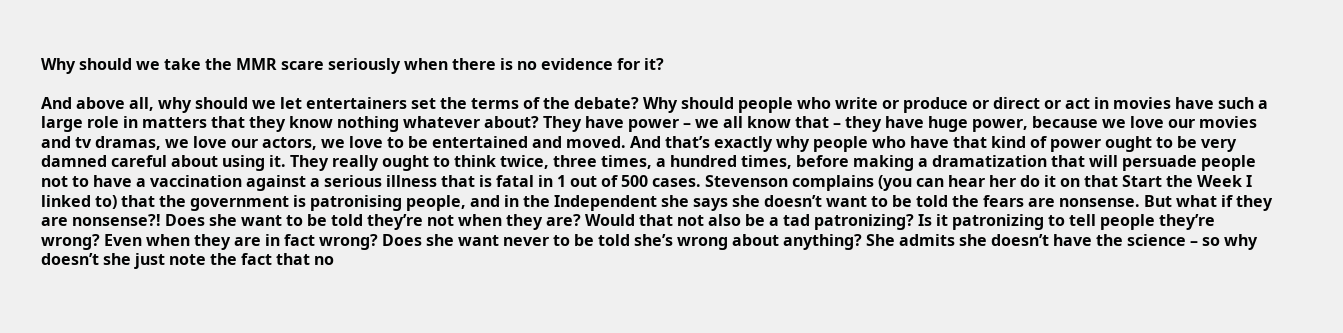Why should we take the MMR scare seriously when there is no evidence for it?

And above all, why should we let entertainers set the terms of the debate? Why should people who write or produce or direct or act in movies have such a large role in matters that they know nothing whatever about? They have power – we all know that – they have huge power, because we love our movies and tv dramas, we love our actors, we love to be entertained and moved. And that’s exactly why people who have that kind of power ought to be very damned careful about using it. They really ought to think twice, three times, a hundred times, before making a dramatization that will persuade people not to have a vaccination against a serious illness that is fatal in 1 out of 500 cases. Stevenson complains (you can hear her do it on that Start the Week I linked to) that the government is patronising people, and in the Independent she says she doesn’t want to be told the fears are nonsense. But what if they are nonsense?! Does she want to be told they’re not when they are? Would that not also be a tad patronizing? Is it patronizing to tell people they’re wrong? Even when they are in fact wrong? Does she want never to be told she’s wrong about anything? She admits she doesn’t have the science – so why doesn’t she just note the fact that no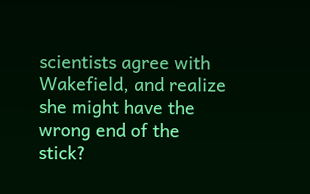scientists agree with Wakefield, and realize she might have the wrong end of the stick?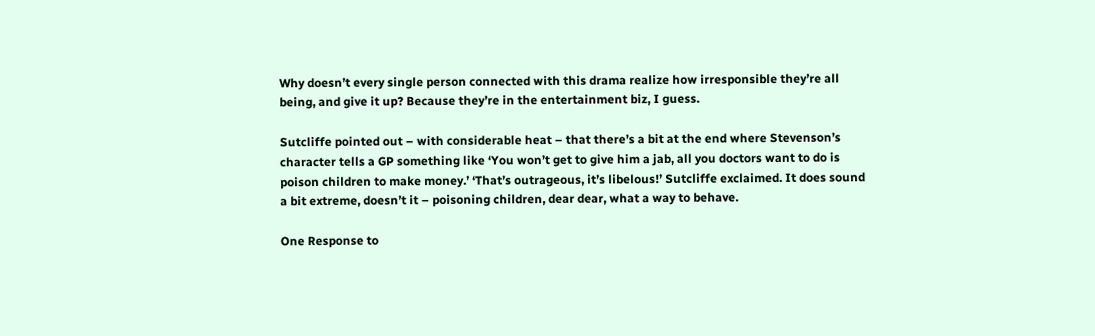Why doesn’t every single person connected with this drama realize how irresponsible they’re all being, and give it up? Because they’re in the entertainment biz, I guess.

Sutcliffe pointed out – with considerable heat – that there’s a bit at the end where Stevenson’s character tells a GP something like ‘You won’t get to give him a jab, all you doctors want to do is poison children to make money.’ ‘That’s outrageous, it’s libelous!’ Sutcliffe exclaimed. It does sound a bit extreme, doesn’t it – poisoning children, dear dear, what a way to behave.

One Response to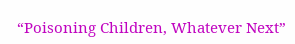“Poisoning Children, Whatever Next”